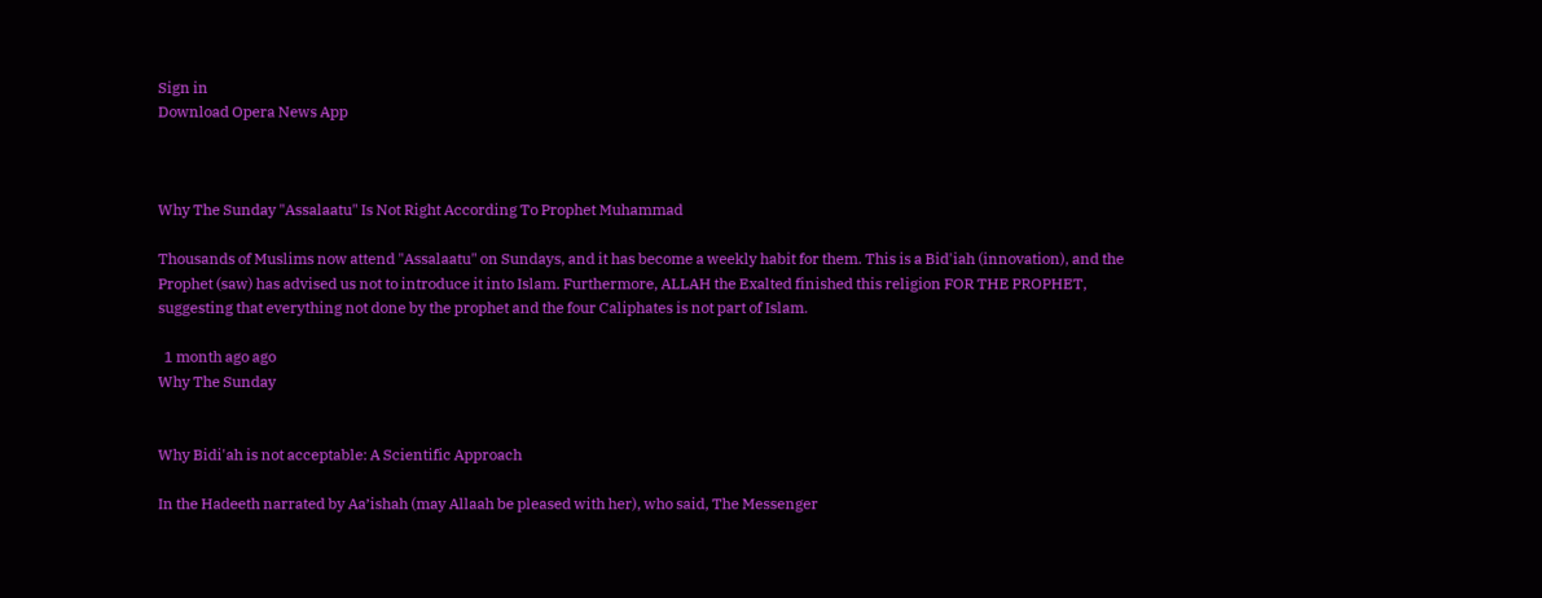Sign in
Download Opera News App



Why The Sunday "Assalaatu" Is Not Right According To Prophet Muhammad

Thousands of Muslims now attend "Assalaatu" on Sundays, and it has become a weekly habit for them. This is a Bid'iah (innovation), and the Prophet (saw) has advised us not to introduce it into Islam. Furthermore, ALLAH the Exalted finished this religion FOR THE PROPHET, suggesting that everything not done by the prophet and the four Caliphates is not part of Islam.

  1 month ago ago
Why The Sunday


Why Bidi'ah is not acceptable: A Scientific Approach

In the Hadeeth narrated by Aa’ishah (may Allaah be pleased with her), who said, The Messenger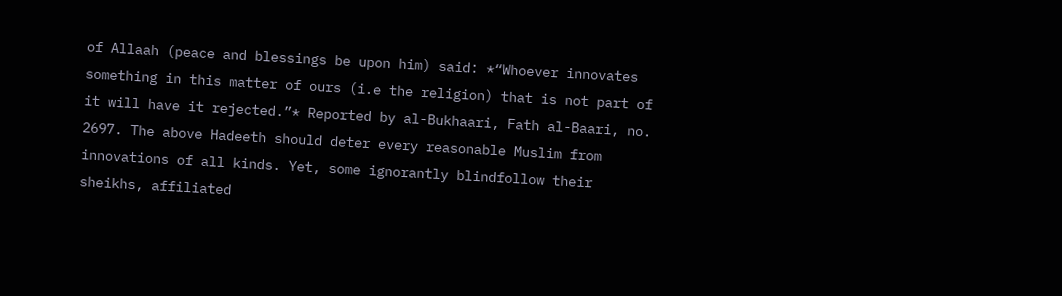of Allaah (peace and blessings be upon him) said: *“Whoever innovates something in this matter of ours (i.e the religion) that is not part of it will have it rejected.”* Reported by al-Bukhaari, Fath al-Baari, no. 2697. The above Hadeeth should deter every reasonable Muslim from innovations of all kinds. Yet, some ignorantly blindfollow their sheikhs, affiliated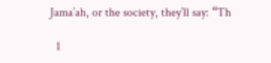Jama’ah, or the society, they’ll say: “Th

  1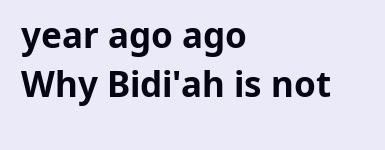year ago ago
Why Bidi'ah is not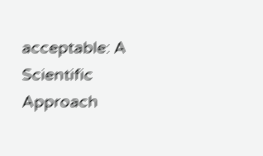acceptable: A Scientific Approach